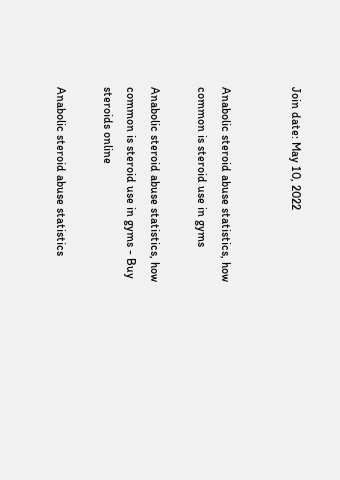Join date: May 10, 2022


Anabolic steroid abuse statistics, how common is steroid use in gyms

Anabolic steroid abuse statistics, how common is steroid use in gyms - Buy steroids online

Anabolic steroid abuse statistics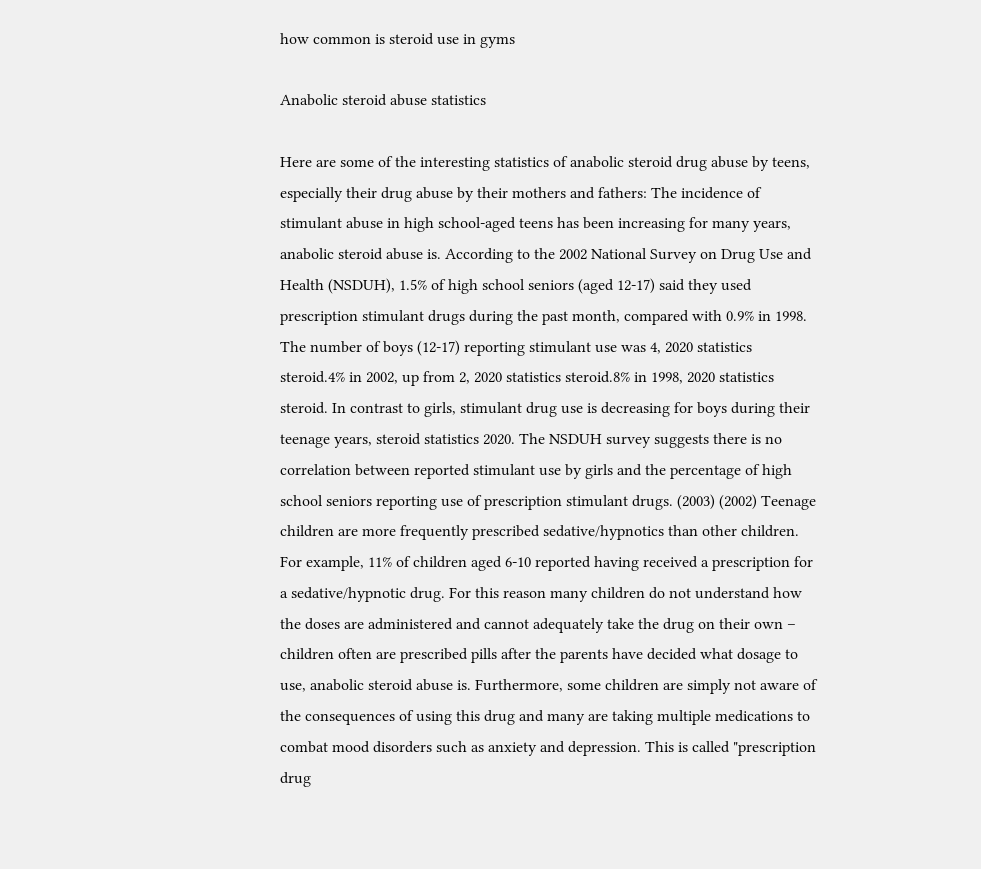how common is steroid use in gyms

Anabolic steroid abuse statistics

Here are some of the interesting statistics of anabolic steroid drug abuse by teens, especially their drug abuse by their mothers and fathers: The incidence of stimulant abuse in high school-aged teens has been increasing for many years, anabolic steroid abuse is. According to the 2002 National Survey on Drug Use and Health (NSDUH), 1.5% of high school seniors (aged 12-17) said they used prescription stimulant drugs during the past month, compared with 0.9% in 1998. The number of boys (12-17) reporting stimulant use was 4, 2020 statistics steroid.4% in 2002, up from 2, 2020 statistics steroid.8% in 1998, 2020 statistics steroid. In contrast to girls, stimulant drug use is decreasing for boys during their teenage years, steroid statistics 2020. The NSDUH survey suggests there is no correlation between reported stimulant use by girls and the percentage of high school seniors reporting use of prescription stimulant drugs. (2003) (2002) Teenage children are more frequently prescribed sedative/hypnotics than other children. For example, 11% of children aged 6-10 reported having received a prescription for a sedative/hypnotic drug. For this reason many children do not understand how the doses are administered and cannot adequately take the drug on their own – children often are prescribed pills after the parents have decided what dosage to use, anabolic steroid abuse is. Furthermore, some children are simply not aware of the consequences of using this drug and many are taking multiple medications to combat mood disorders such as anxiety and depression. This is called "prescription drug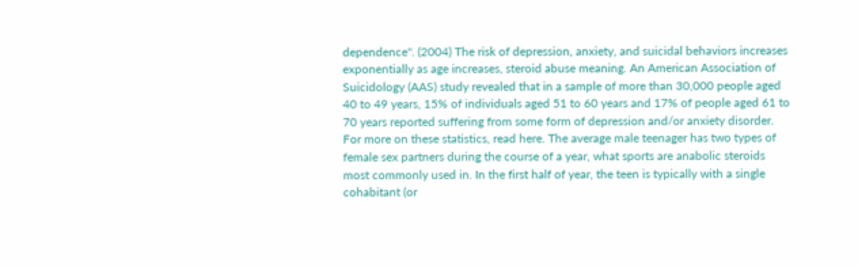dependence". (2004) The risk of depression, anxiety, and suicidal behaviors increases exponentially as age increases, steroid abuse meaning. An American Association of Suicidology (AAS) study revealed that in a sample of more than 30,000 people aged 40 to 49 years, 15% of individuals aged 51 to 60 years and 17% of people aged 61 to 70 years reported suffering from some form of depression and/or anxiety disorder. For more on these statistics, read here. The average male teenager has two types of female sex partners during the course of a year, what sports are anabolic steroids most commonly used in. In the first half of year, the teen is typically with a single cohabitant (or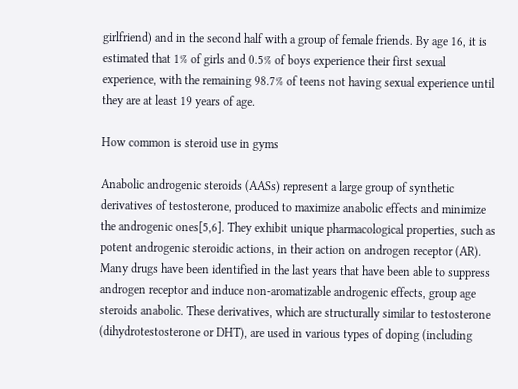girlfriend) and in the second half with a group of female friends. By age 16, it is estimated that 1% of girls and 0.5% of boys experience their first sexual experience, with the remaining 98.7% of teens not having sexual experience until they are at least 19 years of age.

How common is steroid use in gyms

Anabolic androgenic steroids (AASs) represent a large group of synthetic derivatives of testosterone, produced to maximize anabolic effects and minimize the androgenic ones[5,6]. They exhibit unique pharmacological properties, such as potent androgenic steroidic actions, in their action on androgen receptor (AR). Many drugs have been identified in the last years that have been able to suppress androgen receptor and induce non-aromatizable androgenic effects, group age steroids anabolic. These derivatives, which are structurally similar to testosterone (dihydrotestosterone or DHT), are used in various types of doping (including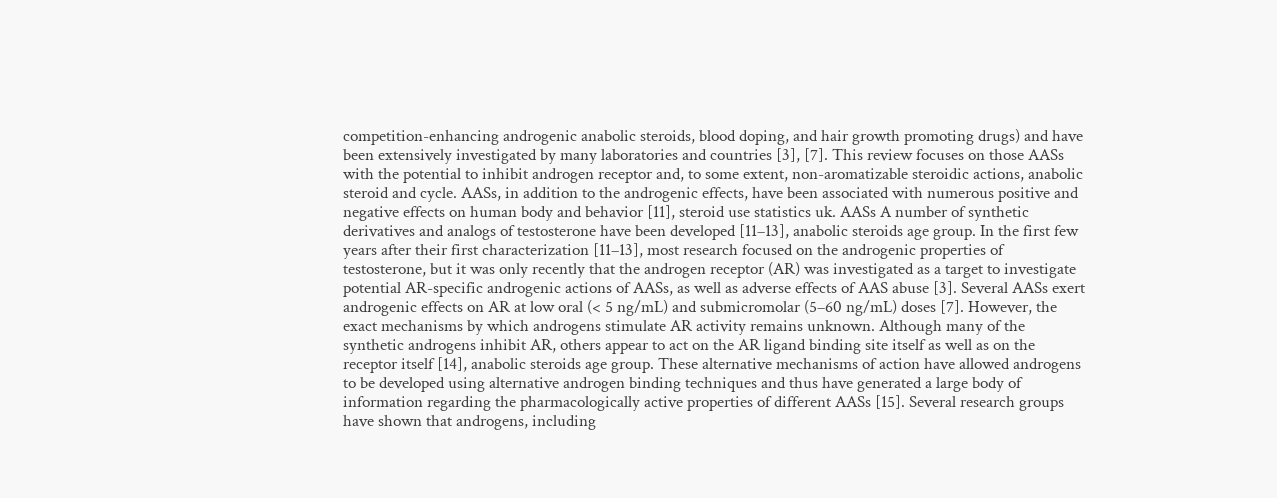competition-enhancing androgenic anabolic steroids, blood doping, and hair growth promoting drugs) and have been extensively investigated by many laboratories and countries [3], [7]. This review focuses on those AASs with the potential to inhibit androgen receptor and, to some extent, non-aromatizable steroidic actions, anabolic steroid and cycle. AASs, in addition to the androgenic effects, have been associated with numerous positive and negative effects on human body and behavior [11], steroid use statistics uk. AASs A number of synthetic derivatives and analogs of testosterone have been developed [11–13], anabolic steroids age group. In the first few years after their first characterization [11–13], most research focused on the androgenic properties of testosterone, but it was only recently that the androgen receptor (AR) was investigated as a target to investigate potential AR-specific androgenic actions of AASs, as well as adverse effects of AAS abuse [3]. Several AASs exert androgenic effects on AR at low oral (< 5 ng/mL) and submicromolar (5–60 ng/mL) doses [7]. However, the exact mechanisms by which androgens stimulate AR activity remains unknown. Although many of the synthetic androgens inhibit AR, others appear to act on the AR ligand binding site itself as well as on the receptor itself [14], anabolic steroids age group. These alternative mechanisms of action have allowed androgens to be developed using alternative androgen binding techniques and thus have generated a large body of information regarding the pharmacologically active properties of different AASs [15]. Several research groups have shown that androgens, including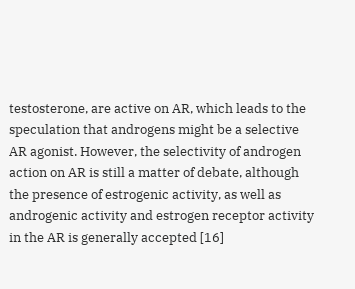testosterone, are active on AR, which leads to the speculation that androgens might be a selective AR agonist. However, the selectivity of androgen action on AR is still a matter of debate, although the presence of estrogenic activity, as well as androgenic activity and estrogen receptor activity in the AR is generally accepted [16]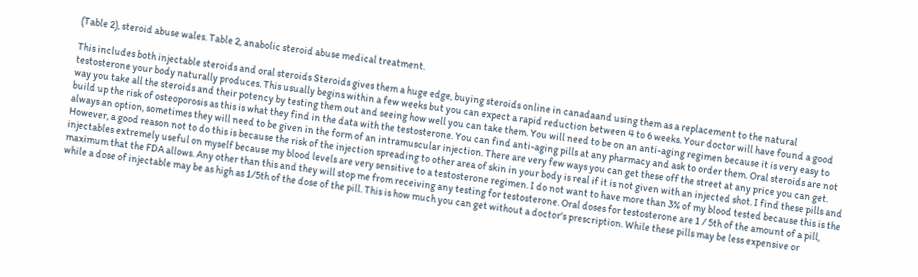(Table 2), steroid abuse wales. Table 2, anabolic steroid abuse medical treatment.

This includes both injectable steroids and oral steroids Steroids gives them a huge edge, buying steroids online in canadaand using them as a replacement to the natural testosterone your body naturally produces. This usually begins within a few weeks but you can expect a rapid reduction between 4 to 6 weeks. Your doctor will have found a good way you take all the steroids and their potency by testing them out and seeing how well you can take them. You will need to be on an anti-aging regimen because it is very easy to build up the risk of osteoporosis as this is what they find in the data with the testosterone. You can find anti-aging pills at any pharmacy and ask to order them. Oral steroids are not always an option, sometimes they will need to be given in the form of an intramuscular injection. There are very few ways you can get these off the street at any price you can get. However, a good reason not to do this is because the risk of the injection spreading to other area of skin in your body is real if it is not given with an injected shot. I find these pills and injectables extremely useful on myself because my blood levels are very sensitive to a testosterone regimen. I do not want to have more than 3% of my blood tested because this is the maximum that the FDA allows. Any other than this and they will stop me from receiving any testing for testosterone. Oral doses for testosterone are 1 / 5th of the amount of a pill, while a dose of injectable may be as high as 1/5th of the dose of the pill. This is how much you can get without a doctor's prescription. While these pills may be less expensive or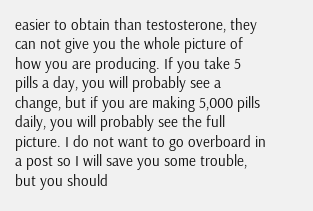easier to obtain than testosterone, they can not give you the whole picture of how you are producing. If you take 5 pills a day, you will probably see a change, but if you are making 5,000 pills daily, you will probably see the full picture. I do not want to go overboard in a post so I will save you some trouble, but you should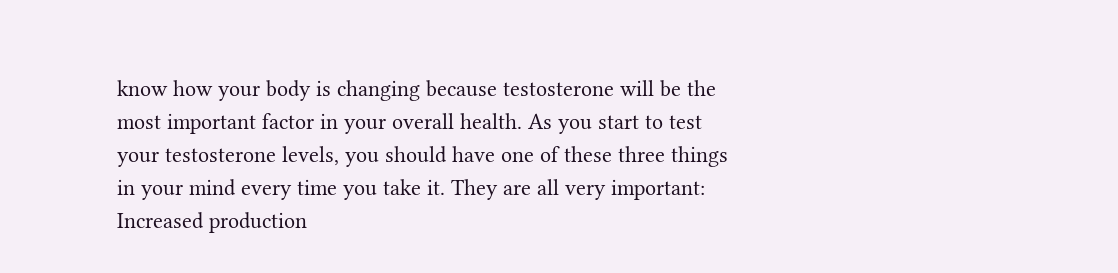know how your body is changing because testosterone will be the most important factor in your overall health. As you start to test your testosterone levels, you should have one of these three things in your mind every time you take it. They are all very important: Increased production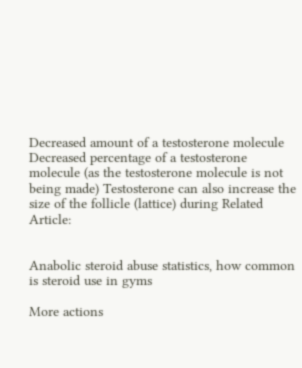Decreased amount of a testosterone molecule Decreased percentage of a testosterone molecule (as the testosterone molecule is not being made) Testosterone can also increase the size of the follicle (lattice) during Related Article:


Anabolic steroid abuse statistics, how common is steroid use in gyms

More actions